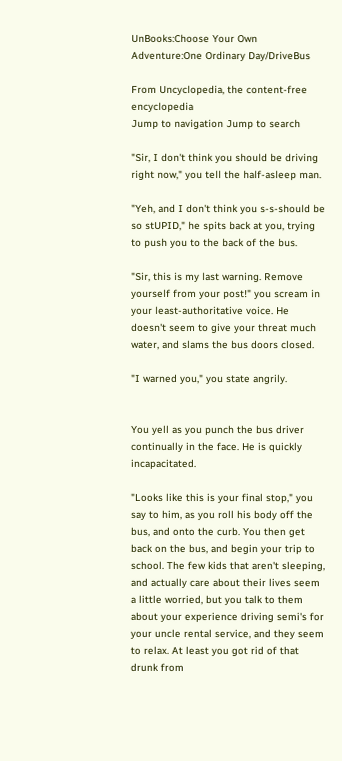UnBooks:Choose Your Own Adventure:One Ordinary Day/DriveBus

From Uncyclopedia, the content-free encyclopedia
Jump to navigation Jump to search

"Sir, I don't think you should be driving right now," you tell the half-asleep man.

"Yeh, and I don't think you s-s-should be so stUPID," he spits back at you, trying to push you to the back of the bus.

"Sir, this is my last warning. Remove yourself from your post!" you scream in your least-authoritative voice. He doesn't seem to give your threat much water, and slams the bus doors closed.

"I warned you," you state angrily.


You yell as you punch the bus driver continually in the face. He is quickly incapacitated.

"Looks like this is your final stop," you say to him, as you roll his body off the bus, and onto the curb. You then get back on the bus, and begin your trip to school. The few kids that aren't sleeping, and actually care about their lives seem a little worried, but you talk to them about your experience driving semi's for your uncle rental service, and they seem to relax. At least you got rid of that drunk from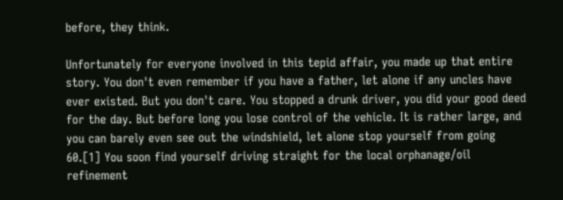before, they think.

Unfortunately for everyone involved in this tepid affair, you made up that entire story. You don't even remember if you have a father, let alone if any uncles have ever existed. But you don't care. You stopped a drunk driver, you did your good deed for the day. But before long you lose control of the vehicle. It is rather large, and you can barely even see out the windshield, let alone stop yourself from going 60.[1] You soon find yourself driving straight for the local orphanage/oil refinement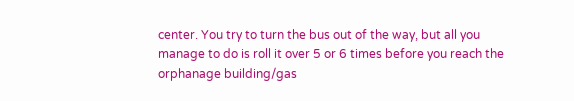center. You try to turn the bus out of the way, but all you manage to do is roll it over 5 or 6 times before you reach the orphanage building/gas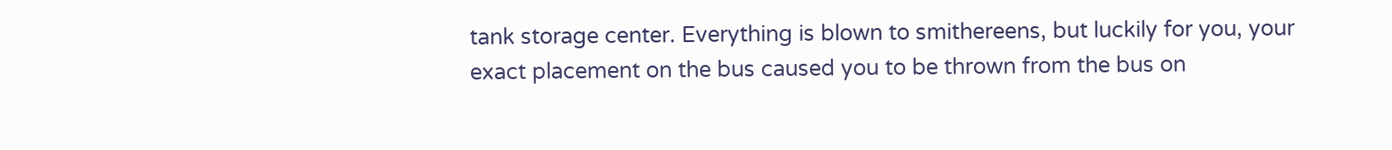tank storage center. Everything is blown to smithereens, but luckily for you, your exact placement on the bus caused you to be thrown from the bus on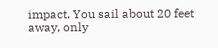impact. You sail about 20 feet away, only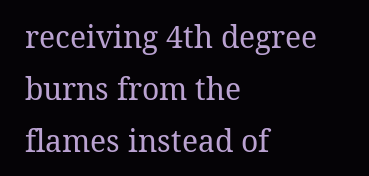receiving 4th degree burns from the flames instead of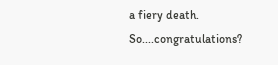a fiery death. So....congratulations?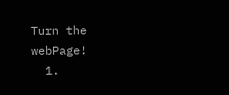Turn the webPage!
  1.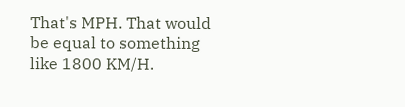That's MPH. That would be equal to something like 1800 KM/H.